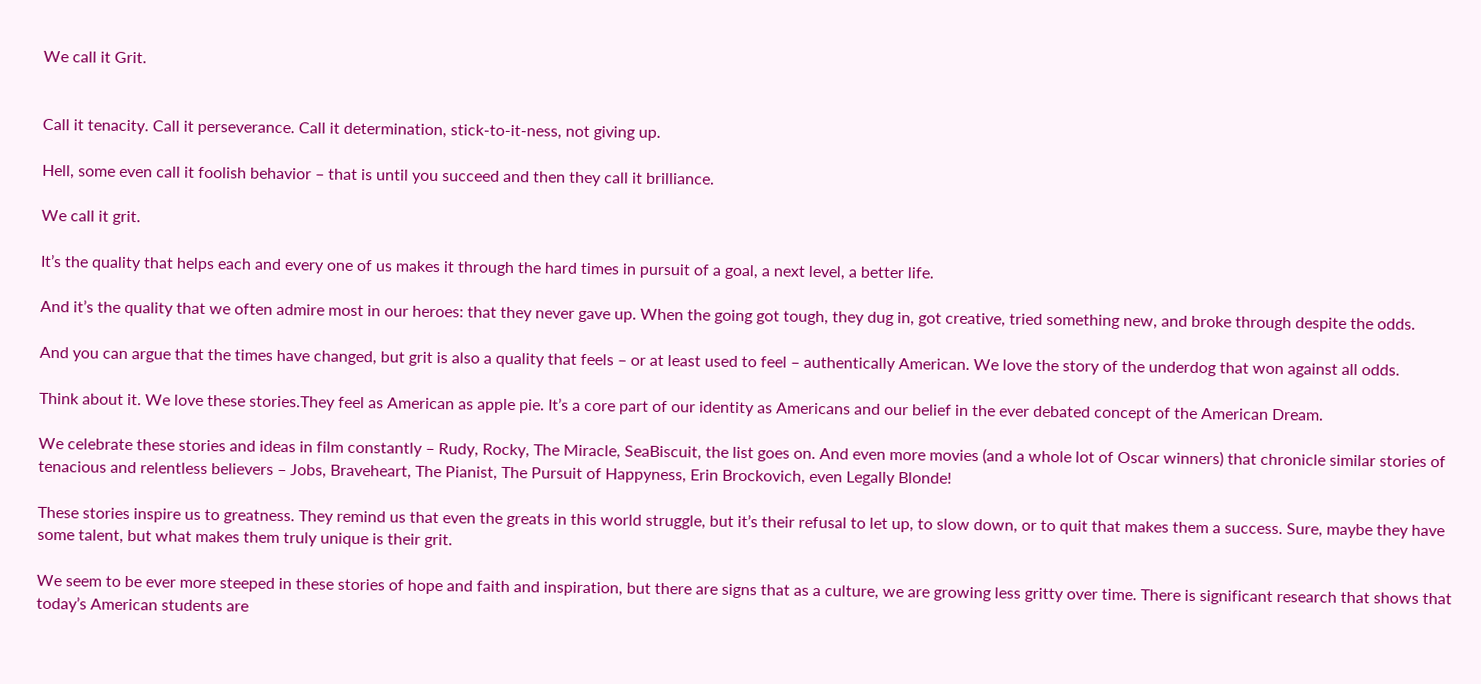We call it Grit.


Call it tenacity. Call it perseverance. Call it determination, stick-to-it-ness, not giving up.

Hell, some even call it foolish behavior – that is until you succeed and then they call it brilliance.

We call it grit.

It’s the quality that helps each and every one of us makes it through the hard times in pursuit of a goal, a next level, a better life.

And it’s the quality that we often admire most in our heroes: that they never gave up. When the going got tough, they dug in, got creative, tried something new, and broke through despite the odds.

And you can argue that the times have changed, but grit is also a quality that feels – or at least used to feel – authentically American. We love the story of the underdog that won against all odds.

Think about it. We love these stories.They feel as American as apple pie. It’s a core part of our identity as Americans and our belief in the ever debated concept of the American Dream.

We celebrate these stories and ideas in film constantly – Rudy, Rocky, The Miracle, SeaBiscuit, the list goes on. And even more movies (and a whole lot of Oscar winners) that chronicle similar stories of tenacious and relentless believers – Jobs, Braveheart, The Pianist, The Pursuit of Happyness, Erin Brockovich, even Legally Blonde!

These stories inspire us to greatness. They remind us that even the greats in this world struggle, but it’s their refusal to let up, to slow down, or to quit that makes them a success. Sure, maybe they have some talent, but what makes them truly unique is their grit.

We seem to be ever more steeped in these stories of hope and faith and inspiration, but there are signs that as a culture, we are growing less gritty over time. There is significant research that shows that today’s American students are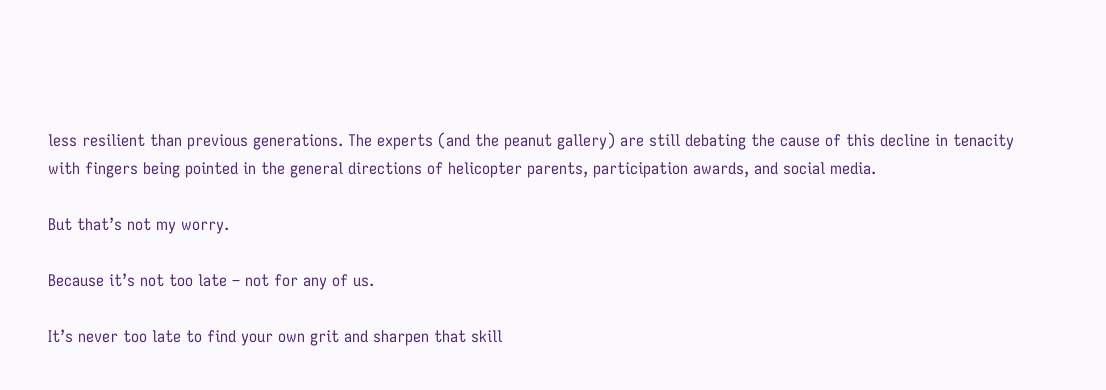less resilient than previous generations. The experts (and the peanut gallery) are still debating the cause of this decline in tenacity with fingers being pointed in the general directions of helicopter parents, participation awards, and social media.

But that’s not my worry.

Because it’s not too late – not for any of us.

It’s never too late to find your own grit and sharpen that skill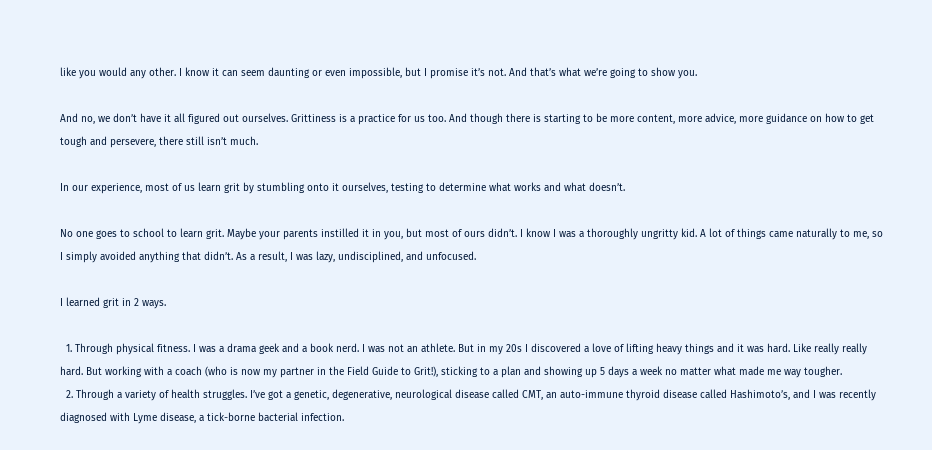like you would any other. I know it can seem daunting or even impossible, but I promise it’s not. And that’s what we’re going to show you.

And no, we don’t have it all figured out ourselves. Grittiness is a practice for us too. And though there is starting to be more content, more advice, more guidance on how to get tough and persevere, there still isn’t much.

In our experience, most of us learn grit by stumbling onto it ourselves, testing to determine what works and what doesn’t.

No one goes to school to learn grit. Maybe your parents instilled it in you, but most of ours didn’t. I know I was a thoroughly ungritty kid. A lot of things came naturally to me, so I simply avoided anything that didn’t. As a result, I was lazy, undisciplined, and unfocused.

I learned grit in 2 ways.

  1. Through physical fitness. I was a drama geek and a book nerd. I was not an athlete. But in my 20s I discovered a love of lifting heavy things and it was hard. Like really really hard. But working with a coach (who is now my partner in the Field Guide to Grit!), sticking to a plan and showing up 5 days a week no matter what made me way tougher.
  2. Through a variety of health struggles. I’ve got a genetic, degenerative, neurological disease called CMT, an auto-immune thyroid disease called Hashimoto’s, and I was recently diagnosed with Lyme disease, a tick-borne bacterial infection.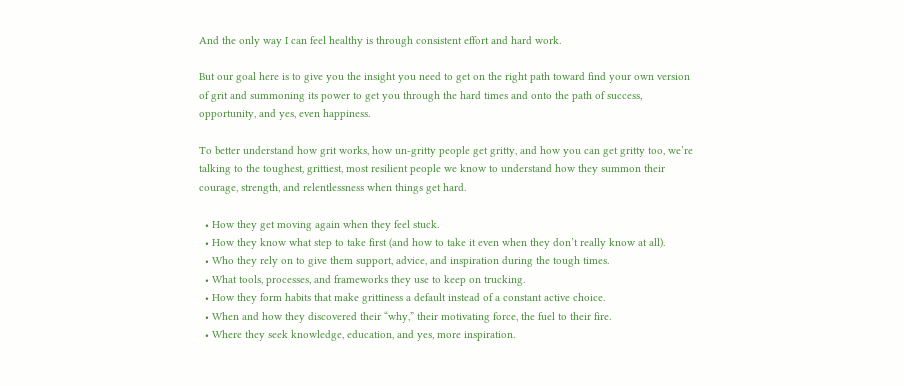And the only way I can feel healthy is through consistent effort and hard work.

But our goal here is to give you the insight you need to get on the right path toward find your own version of grit and summoning its power to get you through the hard times and onto the path of success, opportunity, and yes, even happiness.

To better understand how grit works, how un-gritty people get gritty, and how you can get gritty too, we’re talking to the toughest, grittiest, most resilient people we know to understand how they summon their courage, strength, and relentlessness when things get hard.

  • How they get moving again when they feel stuck.
  • How they know what step to take first (and how to take it even when they don’t really know at all).
  • Who they rely on to give them support, advice, and inspiration during the tough times.
  • What tools, processes, and frameworks they use to keep on trucking.
  • How they form habits that make grittiness a default instead of a constant active choice.
  • When and how they discovered their “why,” their motivating force, the fuel to their fire.
  • Where they seek knowledge, education, and yes, more inspiration.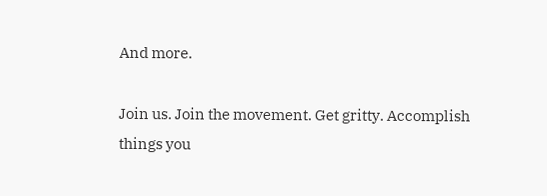And more.

Join us. Join the movement. Get gritty. Accomplish things you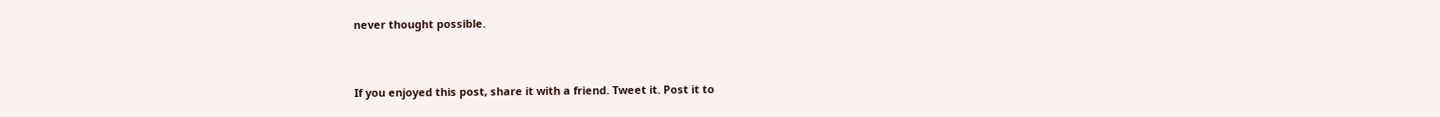never thought possible.


If you enjoyed this post, share it with a friend. Tweet it. Post it to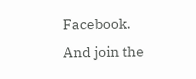Facebook. And join the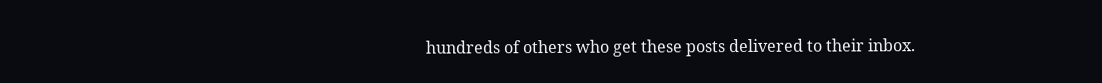hundreds of others who get these posts delivered to their inbox.